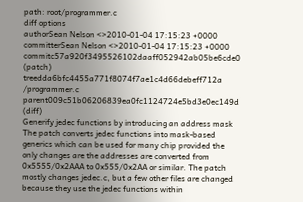path: root/programmer.c
diff options
authorSean Nelson <>2010-01-04 17:15:23 +0000
committerSean Nelson <>2010-01-04 17:15:23 +0000
commitc57a920f3495526102daaff052942ab05be6cde0 (patch)
treedda6bfc4455a771f8074f7ae1c4d66debeff712a /programmer.c
parent009c51b06206839ea0fc1124724e5bd3e0ec149d (diff)
Generify jedec functions by introducing an address mask
The patch converts jedec functions into mask-based generics which can be used for many chip provided the only changes are the addresses are converted from 0x5555/0x2AAA to 0x555/0x2AA or similar. The patch mostly changes jedec.c, but a few other files are changed because they use the jedec functions within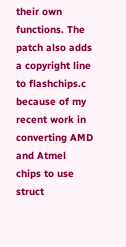their own functions. The patch also adds a copyright line to flashchips.c because of my recent work in converting AMD and Atmel chips to use struct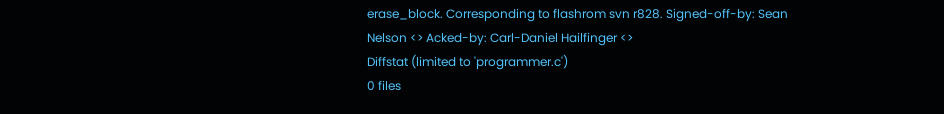erase_block. Corresponding to flashrom svn r828. Signed-off-by: Sean Nelson <> Acked-by: Carl-Daniel Hailfinger <>
Diffstat (limited to 'programmer.c')
0 files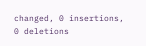changed, 0 insertions, 0 deletions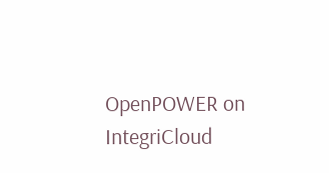OpenPOWER on IntegriCloud